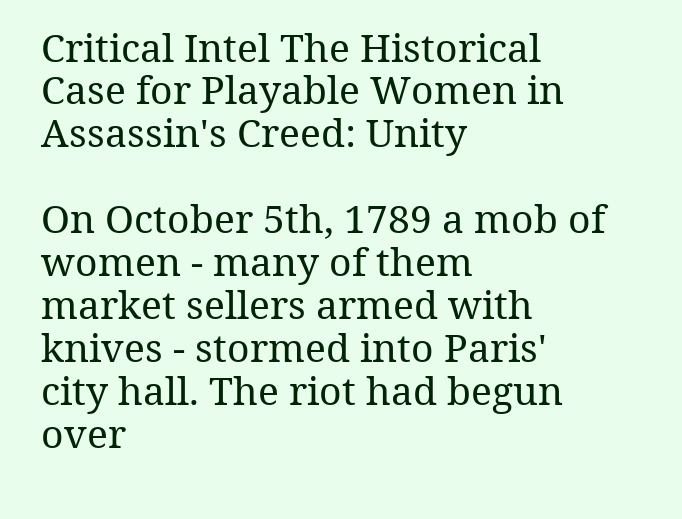Critical Intel The Historical Case for Playable Women in Assassin's Creed: Unity

On October 5th, 1789 a mob of women - many of them market sellers armed with knives - stormed into Paris' city hall. The riot had begun over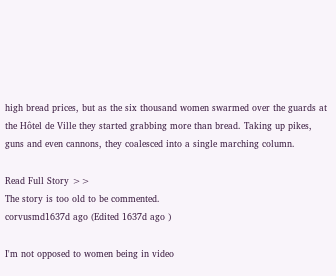high bread prices, but as the six thousand women swarmed over the guards at the Hôtel de Ville they started grabbing more than bread. Taking up pikes, guns and even cannons, they coalesced into a single marching column.

Read Full Story >>
The story is too old to be commented.
corvusmd1637d ago (Edited 1637d ago )

I'm not opposed to women being in video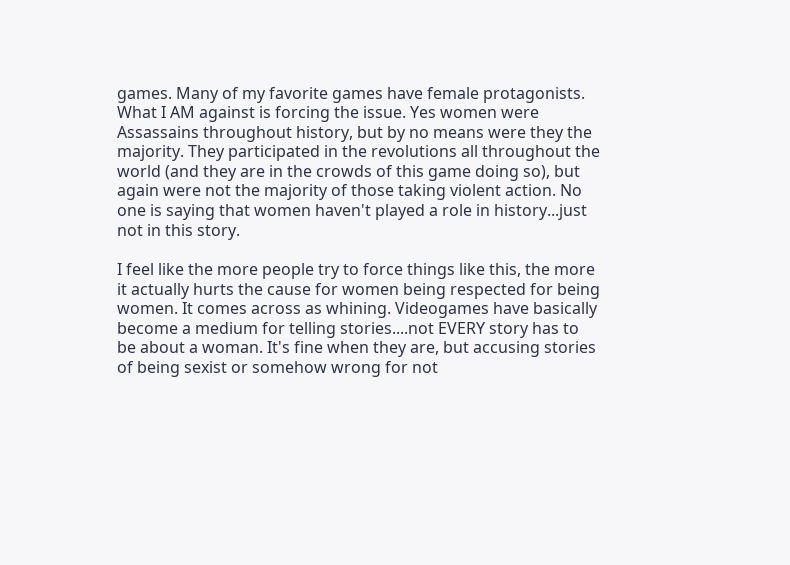games. Many of my favorite games have female protagonists. What I AM against is forcing the issue. Yes women were Assassains throughout history, but by no means were they the majority. They participated in the revolutions all throughout the world (and they are in the crowds of this game doing so), but again were not the majority of those taking violent action. No one is saying that women haven't played a role in history...just not in this story.

I feel like the more people try to force things like this, the more it actually hurts the cause for women being respected for being women. It comes across as whining. Videogames have basically become a medium for telling stories....not EVERY story has to be about a woman. It's fine when they are, but accusing stories of being sexist or somehow wrong for not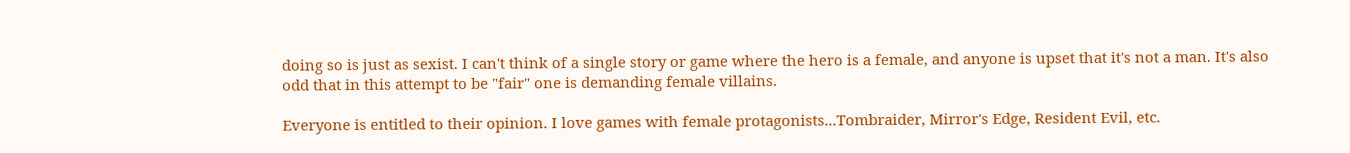doing so is just as sexist. I can't think of a single story or game where the hero is a female, and anyone is upset that it's not a man. It's also odd that in this attempt to be "fair" one is demanding female villains.

Everyone is entitled to their opinion. I love games with female protagonists...Tombraider, Mirror's Edge, Resident Evil, etc.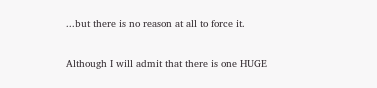...but there is no reason at all to force it.

Although I will admit that there is one HUGE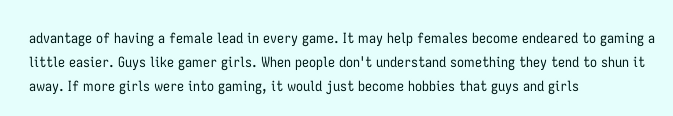advantage of having a female lead in every game. It may help females become endeared to gaming a little easier. Guys like gamer girls. When people don't understand something they tend to shun it away. If more girls were into gaming, it would just become hobbies that guys and girls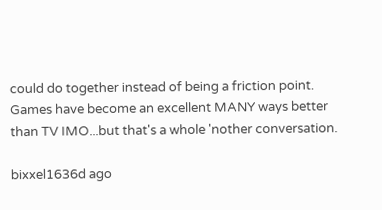could do together instead of being a friction point. Games have become an excellent MANY ways better than TV IMO...but that's a whole 'nother conversation.

bixxel1636d ago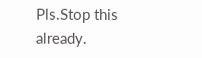Pls.Stop this already.